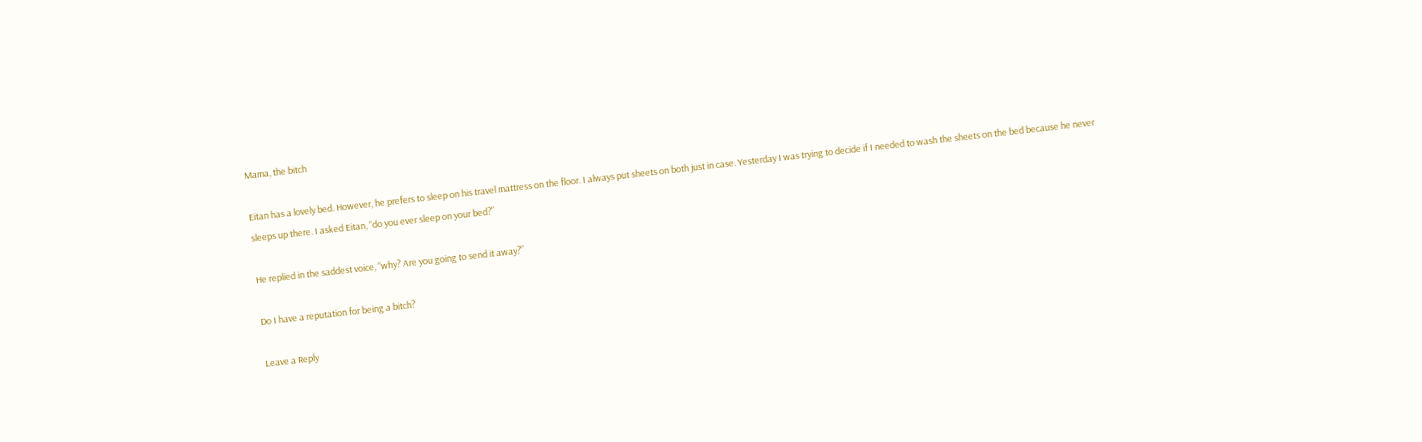Mama, the bitch

Eitan has a lovely bed. However, he prefers to sleep on his travel mattress on the floor. I always put sheets on both just in case. Yesterday I was trying to decide if I needed to wash the sheets on the bed because he never sleeps up there. I asked Eitan, “do you ever sleep on your bed?”

He replied in the saddest voice, “why? Are you going to send it away?”

Do I have a reputation for being a bitch?

Leave a Reply